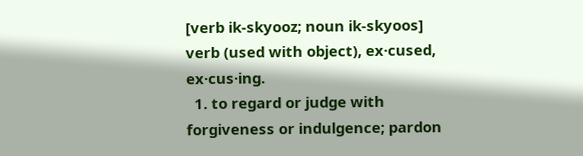[verb ik-skyooz; noun ik-skyoos]
verb (used with object), ex·cused, ex·cus·ing.
  1. to regard or judge with forgiveness or indulgence; pardon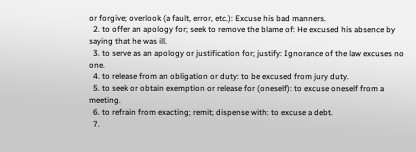or forgive; overlook (a fault, error, etc.): Excuse his bad manners.
  2. to offer an apology for; seek to remove the blame of: He excused his absence by saying that he was ill.
  3. to serve as an apology or justification for; justify: Ignorance of the law excuses no one.
  4. to release from an obligation or duty: to be excused from jury duty.
  5. to seek or obtain exemption or release for (oneself): to excuse oneself from a meeting.
  6. to refrain from exacting; remit; dispense with: to excuse a debt.
  7.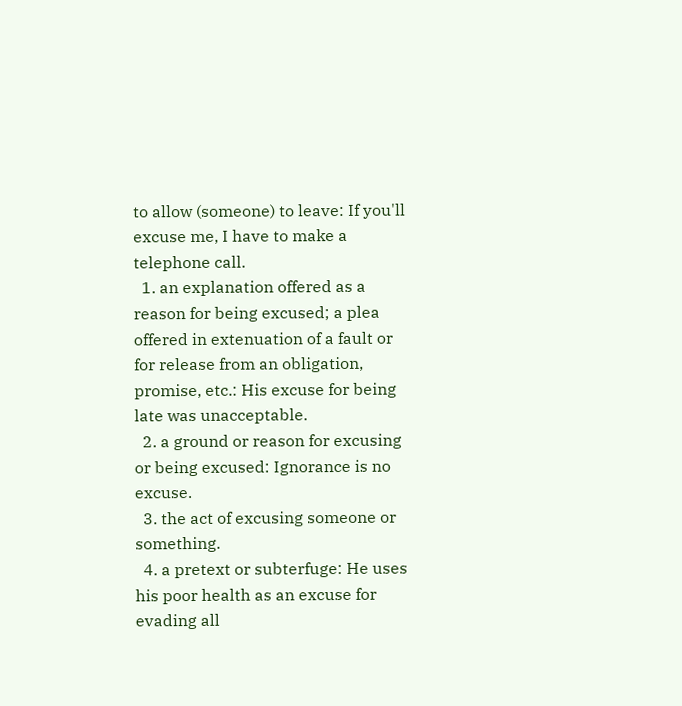to allow (someone) to leave: If you'll excuse me, I have to make a telephone call.
  1. an explanation offered as a reason for being excused; a plea offered in extenuation of a fault or for release from an obligation, promise, etc.: His excuse for being late was unacceptable.
  2. a ground or reason for excusing or being excused: Ignorance is no excuse.
  3. the act of excusing someone or something.
  4. a pretext or subterfuge: He uses his poor health as an excuse for evading all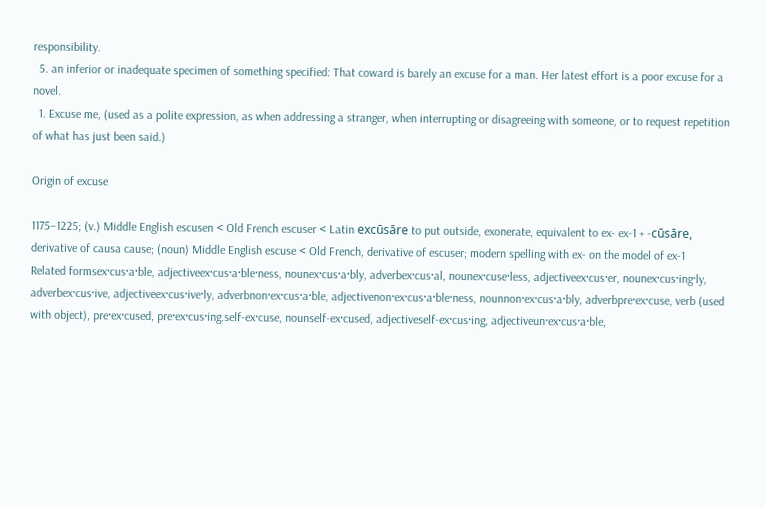responsibility.
  5. an inferior or inadequate specimen of something specified: That coward is barely an excuse for a man. Her latest effort is a poor excuse for a novel.
  1. Excuse me, (used as a polite expression, as when addressing a stranger, when interrupting or disagreeing with someone, or to request repetition of what has just been said.)

Origin of excuse

1175–1225; (v.) Middle English escusen < Old French escuser < Latin excūsāre to put outside, exonerate, equivalent to ex- ex-1 + -cūsāre, derivative of causa cause; (noun) Middle English escuse < Old French, derivative of escuser; modern spelling with ex- on the model of ex-1
Related formsex·cus·a·ble, adjectiveex·cus·a·ble·ness, nounex·cus·a·bly, adverbex·cus·al, nounex·cuse·less, adjectiveex·cus·er, nounex·cus·ing·ly, adverbex·cus·ive, adjectiveex·cus·ive·ly, adverbnon·ex·cus·a·ble, adjectivenon·ex·cus·a·ble·ness, nounnon·ex·cus·a·bly, adverbpre·ex·cuse, verb (used with object), pre·ex·cused, pre·ex·cus·ing.self-ex·cuse, nounself-ex·cused, adjectiveself-ex·cus·ing, adjectiveun·ex·cus·a·ble,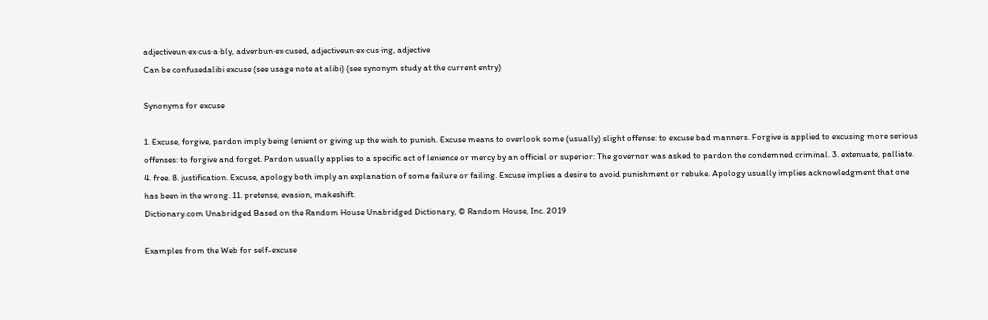adjectiveun·ex·cus·a·bly, adverbun·ex·cused, adjectiveun·ex·cus·ing, adjective
Can be confusedalibi excuse (see usage note at alibi) (see synonym study at the current entry)

Synonyms for excuse

1. Excuse, forgive, pardon imply being lenient or giving up the wish to punish. Excuse means to overlook some (usually) slight offense: to excuse bad manners. Forgive is applied to excusing more serious offenses: to forgive and forget. Pardon usually applies to a specific act of lenience or mercy by an official or superior: The governor was asked to pardon the condemned criminal. 3. extenuate, palliate. 4. free. 8. justification. Excuse, apology both imply an explanation of some failure or failing. Excuse implies a desire to avoid punishment or rebuke. Apology usually implies acknowledgment that one has been in the wrong. 11. pretense, evasion, makeshift.
Dictionary.com Unabridged Based on the Random House Unabridged Dictionary, © Random House, Inc. 2019

Examples from the Web for self-excuse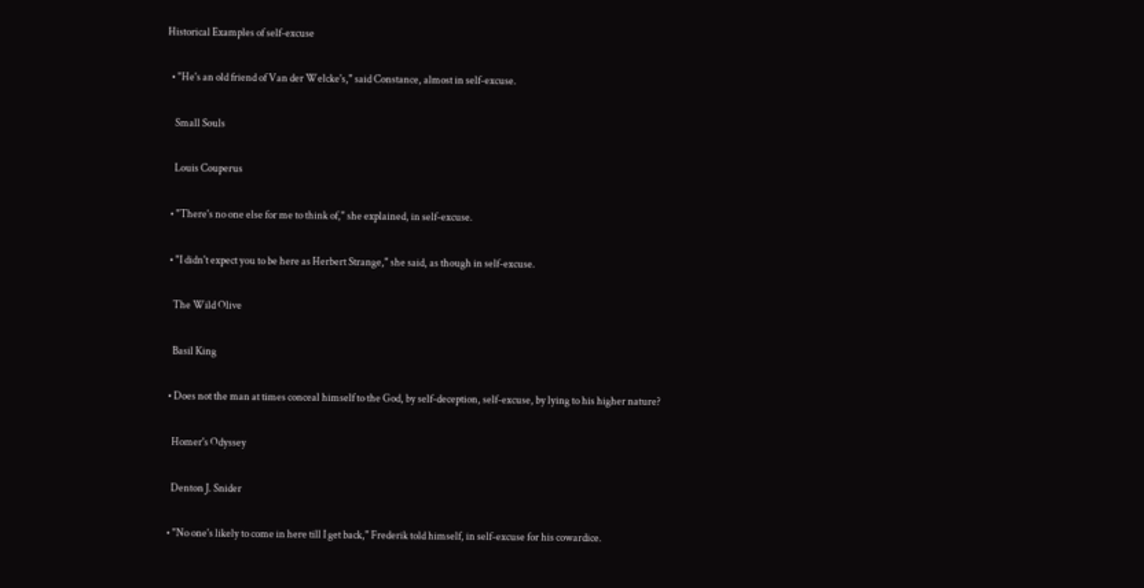Historical Examples of self-excuse

  • "He's an old friend of Van der Welcke's," said Constance, almost in self-excuse.

    Small Souls

    Louis Couperus

  • "There's no one else for me to think of," she explained, in self-excuse.

  • "I didn't expect you to be here as Herbert Strange," she said, as though in self-excuse.

    The Wild Olive

    Basil King

  • Does not the man at times conceal himself to the God, by self-deception, self-excuse, by lying to his higher nature?

    Homer's Odyssey

    Denton J. Snider

  • "No one's likely to come in here till I get back," Frederik told himself, in self-excuse for his cowardice.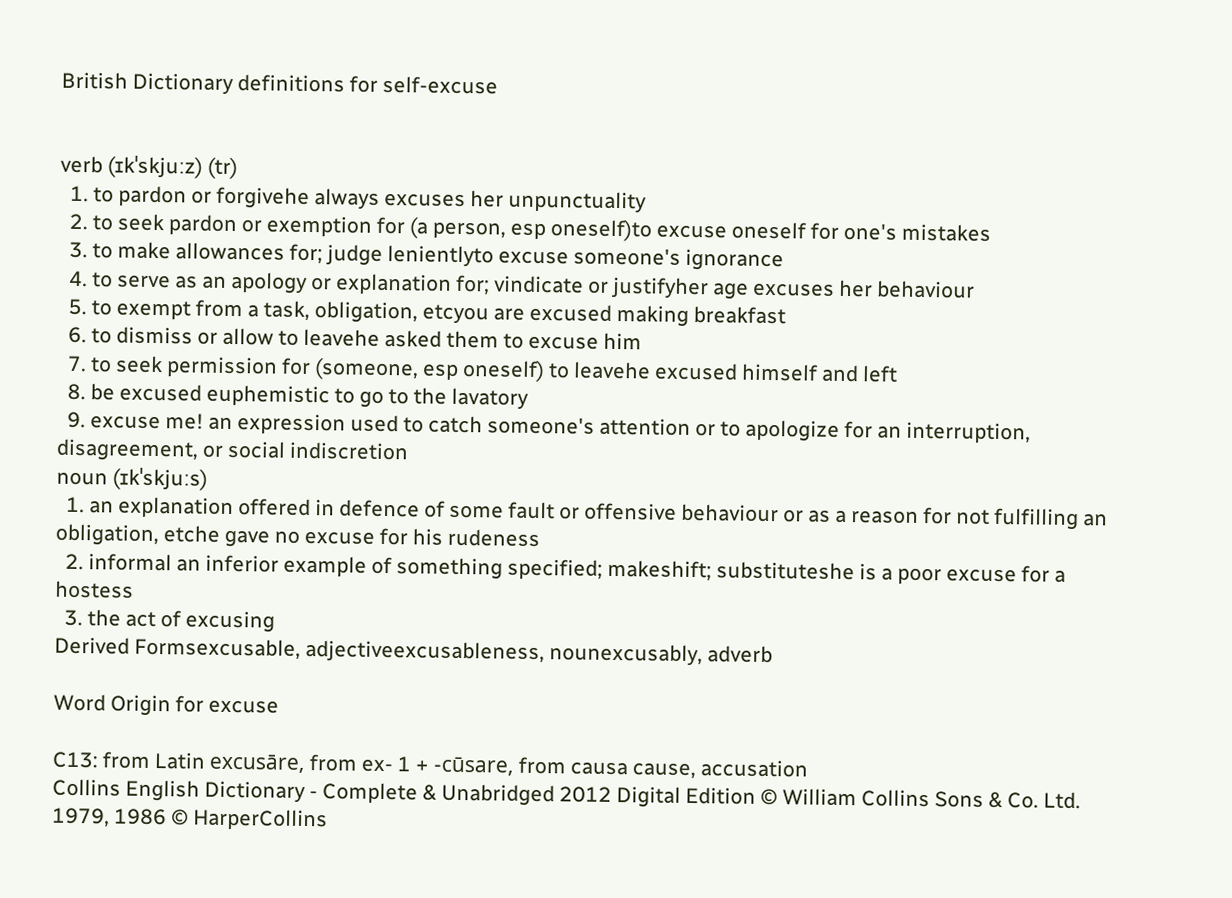British Dictionary definitions for self-excuse


verb (ɪkˈskjuːz) (tr)
  1. to pardon or forgivehe always excuses her unpunctuality
  2. to seek pardon or exemption for (a person, esp oneself)to excuse oneself for one's mistakes
  3. to make allowances for; judge lenientlyto excuse someone's ignorance
  4. to serve as an apology or explanation for; vindicate or justifyher age excuses her behaviour
  5. to exempt from a task, obligation, etcyou are excused making breakfast
  6. to dismiss or allow to leavehe asked them to excuse him
  7. to seek permission for (someone, esp oneself) to leavehe excused himself and left
  8. be excused euphemistic to go to the lavatory
  9. excuse me! an expression used to catch someone's attention or to apologize for an interruption, disagreement, or social indiscretion
noun (ɪkˈskjuːs)
  1. an explanation offered in defence of some fault or offensive behaviour or as a reason for not fulfilling an obligation, etche gave no excuse for his rudeness
  2. informal an inferior example of something specified; makeshift; substituteshe is a poor excuse for a hostess
  3. the act of excusing
Derived Formsexcusable, adjectiveexcusableness, nounexcusably, adverb

Word Origin for excuse

C13: from Latin excusāre, from ex- 1 + -cūsare, from causa cause, accusation
Collins English Dictionary - Complete & Unabridged 2012 Digital Edition © William Collins Sons & Co. Ltd. 1979, 1986 © HarperCollins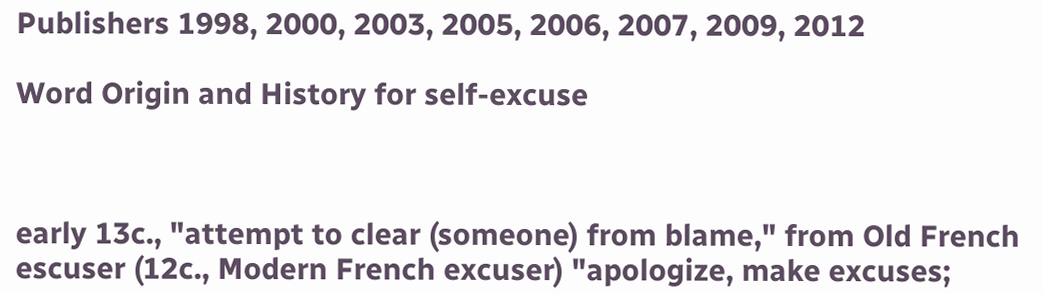Publishers 1998, 2000, 2003, 2005, 2006, 2007, 2009, 2012

Word Origin and History for self-excuse



early 13c., "attempt to clear (someone) from blame," from Old French escuser (12c., Modern French excuser) "apologize, make excuses;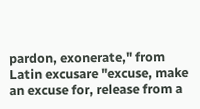pardon, exonerate," from Latin excusare "excuse, make an excuse for, release from a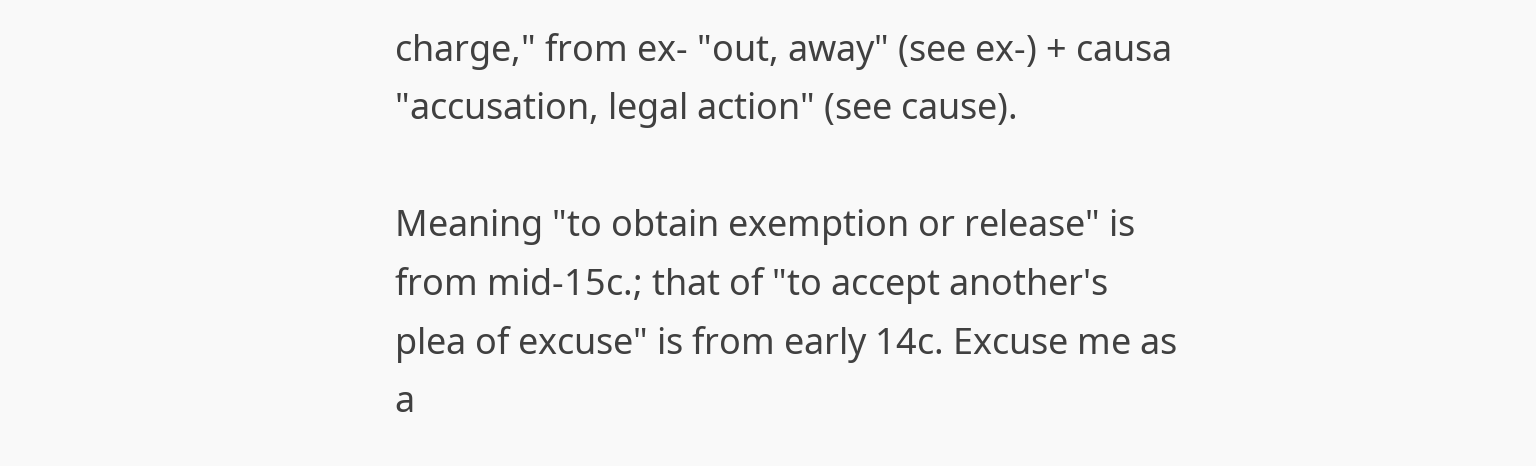charge," from ex- "out, away" (see ex-) + causa "accusation, legal action" (see cause).

Meaning "to obtain exemption or release" is from mid-15c.; that of "to accept another's plea of excuse" is from early 14c. Excuse me as a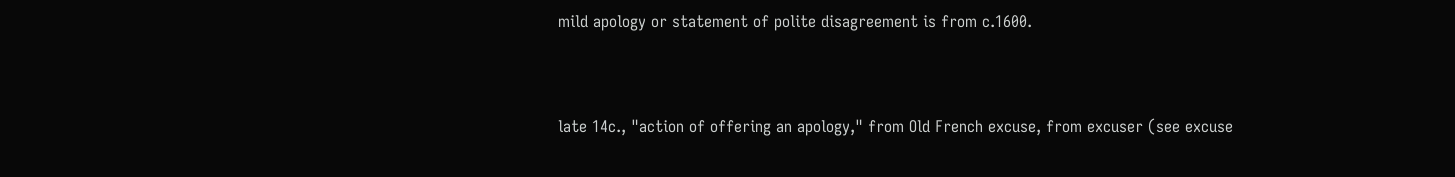mild apology or statement of polite disagreement is from c.1600.



late 14c., "action of offering an apology," from Old French excuse, from excuser (see excuse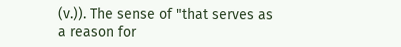(v.)). The sense of "that serves as a reason for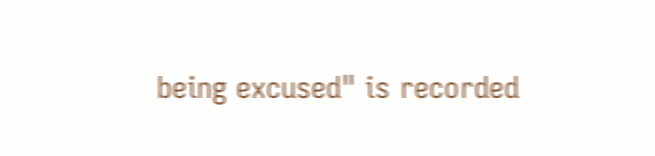being excused" is recorded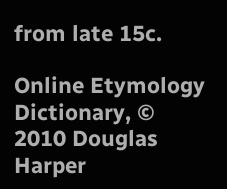from late 15c.

Online Etymology Dictionary, © 2010 Douglas Harper